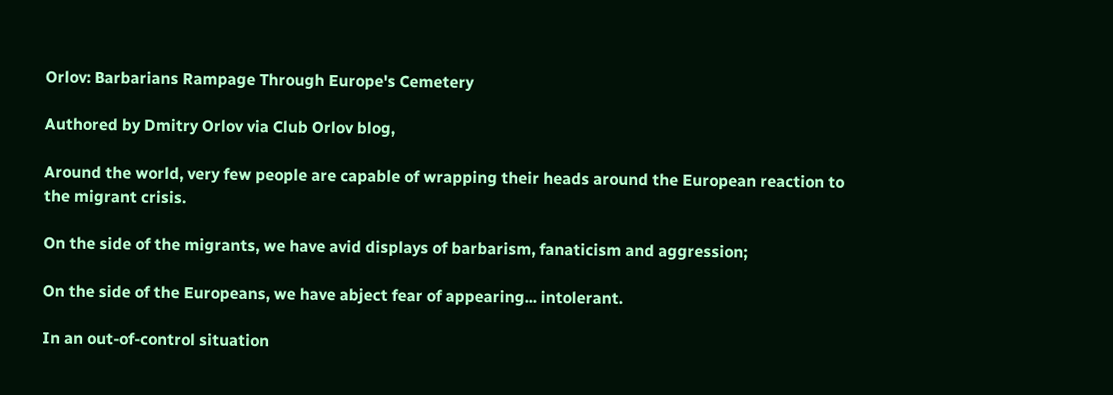Orlov: Barbarians Rampage Through Europe's Cemetery

Authored by Dmitry Orlov via Club Orlov blog,

Around the world, very few people are capable of wrapping their heads around the European reaction to the migrant crisis.

On the side of the migrants, we have avid displays of barbarism, fanaticism and aggression;

On the side of the Europeans, we have abject fear of appearing... intolerant.

In an out-of-control situation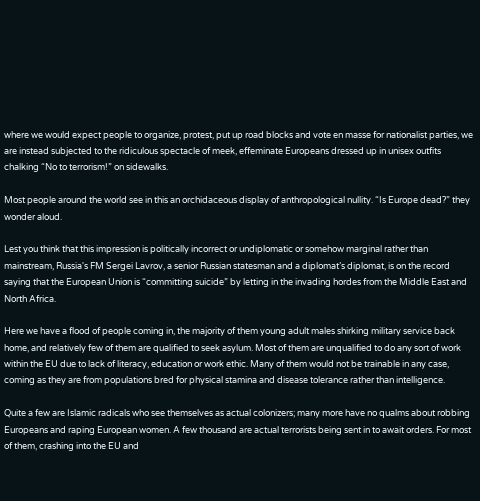where we would expect people to organize, protest, put up road blocks and vote en masse for nationalist parties, we are instead subjected to the ridiculous spectacle of meek, effeminate Europeans dressed up in unisex outfits chalking “No to terrorism!” on sidewalks.

Most people around the world see in this an orchidaceous display of anthropological nullity. “Is Europe dead?” they wonder aloud.

Lest you think that this impression is politically incorrect or undiplomatic or somehow marginal rather than mainstream, Russia's FM Sergei Lavrov, a senior Russian statesman and a diplomat’s diplomat, is on the record saying that the European Union is “committing suicide” by letting in the invading hordes from the Middle East and North Africa.

Here we have a flood of people coming in, the majority of them young adult males shirking military service back home, and relatively few of them are qualified to seek asylum. Most of them are unqualified to do any sort of work within the EU due to lack of literacy, education or work ethic. Many of them would not be trainable in any case, coming as they are from populations bred for physical stamina and disease tolerance rather than intelligence.

Quite a few are Islamic radicals who see themselves as actual colonizers; many more have no qualms about robbing Europeans and raping European women. A few thousand are actual terrorists being sent in to await orders. For most of them, crashing into the EU and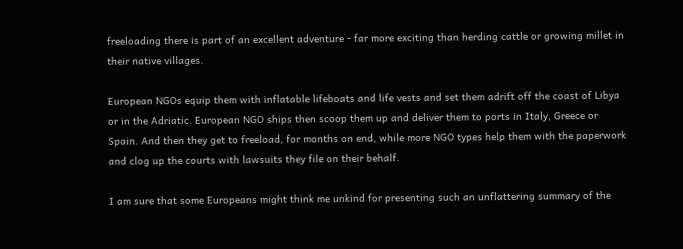freeloading there is part of an excellent adventure - far more exciting than herding cattle or growing millet in their native villages.

European NGOs equip them with inflatable lifeboats and life vests and set them adrift off the coast of Libya or in the Adriatic. European NGO ships then scoop them up and deliver them to ports in Italy, Greece or Spain. And then they get to freeload, for months on end, while more NGO types help them with the paperwork and clog up the courts with lawsuits they file on their behalf.

I am sure that some Europeans might think me unkind for presenting such an unflattering summary of the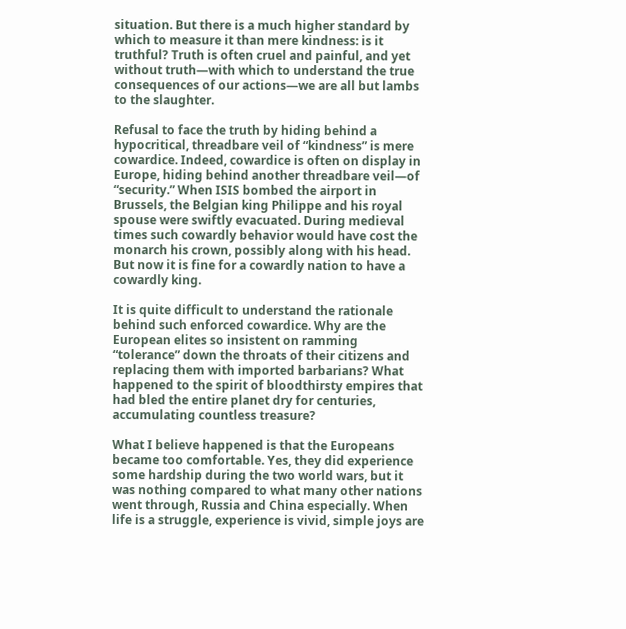situation. But there is a much higher standard by which to measure it than mere kindness: is it truthful? Truth is often cruel and painful, and yet without truth—with which to understand the true consequences of our actions—we are all but lambs to the slaughter.

Refusal to face the truth by hiding behind a hypocritical, threadbare veil of “kindness” is mere cowardice. Indeed, cowardice is often on display in Europe, hiding behind another threadbare veil—of “security.” When ISIS bombed the airport in Brussels, the Belgian king Philippe and his royal spouse were swiftly evacuated. During medieval times such cowardly behavior would have cost the monarch his crown, possibly along with his head. But now it is fine for a cowardly nation to have a cowardly king.

It is quite difficult to understand the rationale behind such enforced cowardice. Why are the European elites so insistent on ramming “tolerance” down the throats of their citizens and replacing them with imported barbarians? What happened to the spirit of bloodthirsty empires that had bled the entire planet dry for centuries, accumulating countless treasure?

What I believe happened is that the Europeans became too comfortable. Yes, they did experience some hardship during the two world wars, but it was nothing compared to what many other nations went through, Russia and China especially. When life is a struggle, experience is vivid, simple joys are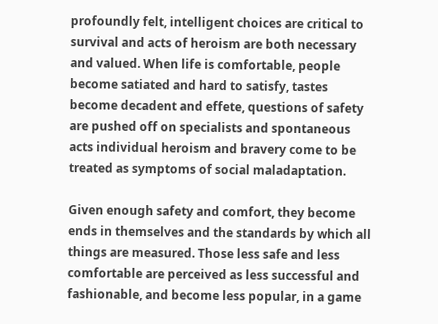profoundly felt, intelligent choices are critical to survival and acts of heroism are both necessary and valued. When life is comfortable, people become satiated and hard to satisfy, tastes become decadent and effete, questions of safety are pushed off on specialists and spontaneous acts individual heroism and bravery come to be treated as symptoms of social maladaptation.

Given enough safety and comfort, they become ends in themselves and the standards by which all things are measured. Those less safe and less comfortable are perceived as less successful and fashionable, and become less popular, in a game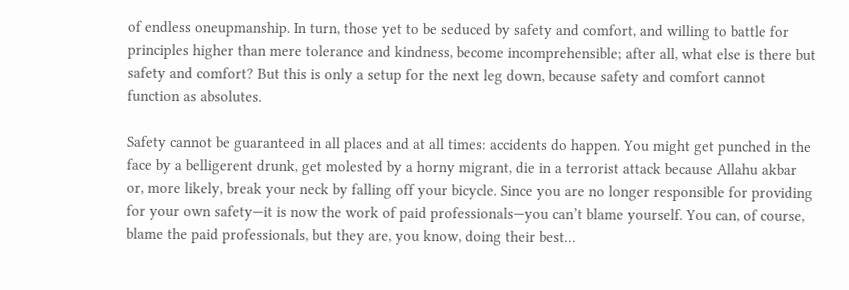of endless oneupmanship. In turn, those yet to be seduced by safety and comfort, and willing to battle for principles higher than mere tolerance and kindness, become incomprehensible; after all, what else is there but safety and comfort? But this is only a setup for the next leg down, because safety and comfort cannot function as absolutes.

Safety cannot be guaranteed in all places and at all times: accidents do happen. You might get punched in the face by a belligerent drunk, get molested by a horny migrant, die in a terrorist attack because Allahu akbar or, more likely, break your neck by falling off your bicycle. Since you are no longer responsible for providing for your own safety—it is now the work of paid professionals—you can’t blame yourself. You can, of course, blame the paid professionals, but they are, you know, doing their best…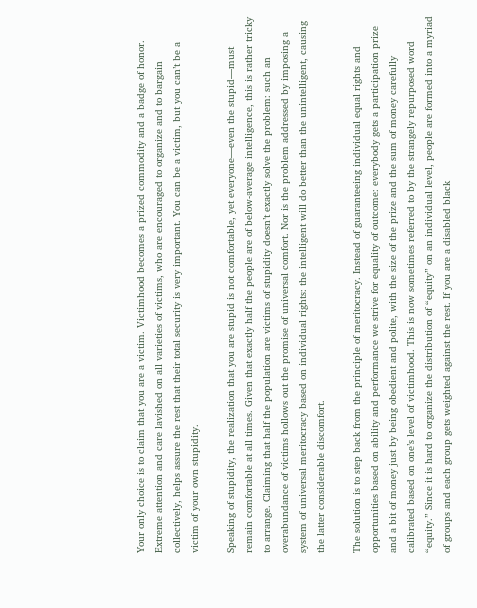Your only choice is to claim that you are a victim. Victimhood becomes a prized commodity and a badge of honor. Extreme attention and care lavished on all varieties of victims, who are encouraged to organize and to bargain collectively, helps assure the rest that their total security is very important. You can be a victim, but you can’t be a victim of your own stupidity.

Speaking of stupidity, the realization that you are stupid is not comfortable, yet everyone—even the stupid—must remain comfortable at all times. Given that exactly half the people are of below-average intelligence, this is rather tricky to arrange. Claiming that half the population are victims of stupidity doesn’t exactly solve the problem: such an overabundance of victims hollows out the promise of universal comfort. Nor is the problem addressed by imposing a system of universal meritocracy based on individual rights: the intelligent will do better than the unintelligent, causing the latter considerable discomfort.

The solution is to step back from the principle of meritocracy. Instead of guaranteeing individual equal rights and opportunities based on ability and performance we strive for equality of outcome: everybody gets a participation prize and a bit of money just by being obedient and polite, with the size of the prize and the sum of money carefully calibrated based on one’s level of victimhood. This is now sometimes referred to by the strangely repurposed word “equity.” Since it is hard to organize the distribution of “equity” on an individual level, people are formed into a myriad of groups and each group gets weighted against the rest. If you are a disabled black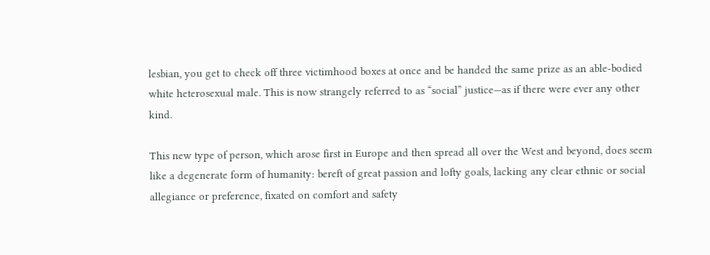lesbian, you get to check off three victimhood boxes at once and be handed the same prize as an able-bodied white heterosexual male. This is now strangely referred to as “social” justice—as if there were ever any other kind.

This new type of person, which arose first in Europe and then spread all over the West and beyond, does seem like a degenerate form of humanity: bereft of great passion and lofty goals, lacking any clear ethnic or social allegiance or preference, fixated on comfort and safety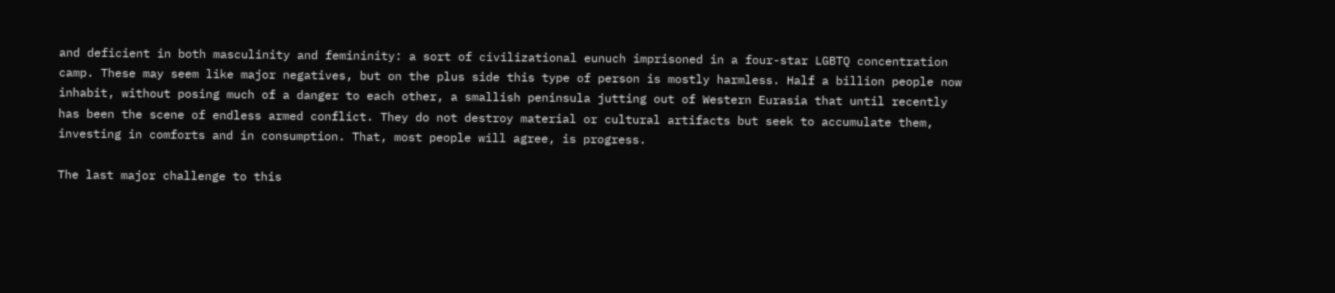and deficient in both masculinity and femininity: a sort of civilizational eunuch imprisoned in a four-star LGBTQ concentration camp. These may seem like major negatives, but on the plus side this type of person is mostly harmless. Half a billion people now inhabit, without posing much of a danger to each other, a smallish peninsula jutting out of Western Eurasia that until recently has been the scene of endless armed conflict. They do not destroy material or cultural artifacts but seek to accumulate them, investing in comforts and in consumption. That, most people will agree, is progress.

The last major challenge to this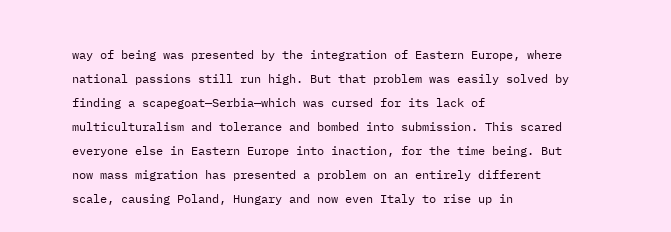way of being was presented by the integration of Eastern Europe, where national passions still run high. But that problem was easily solved by finding a scapegoat—Serbia—which was cursed for its lack of multiculturalism and tolerance and bombed into submission. This scared everyone else in Eastern Europe into inaction, for the time being. But now mass migration has presented a problem on an entirely different scale, causing Poland, Hungary and now even Italy to rise up in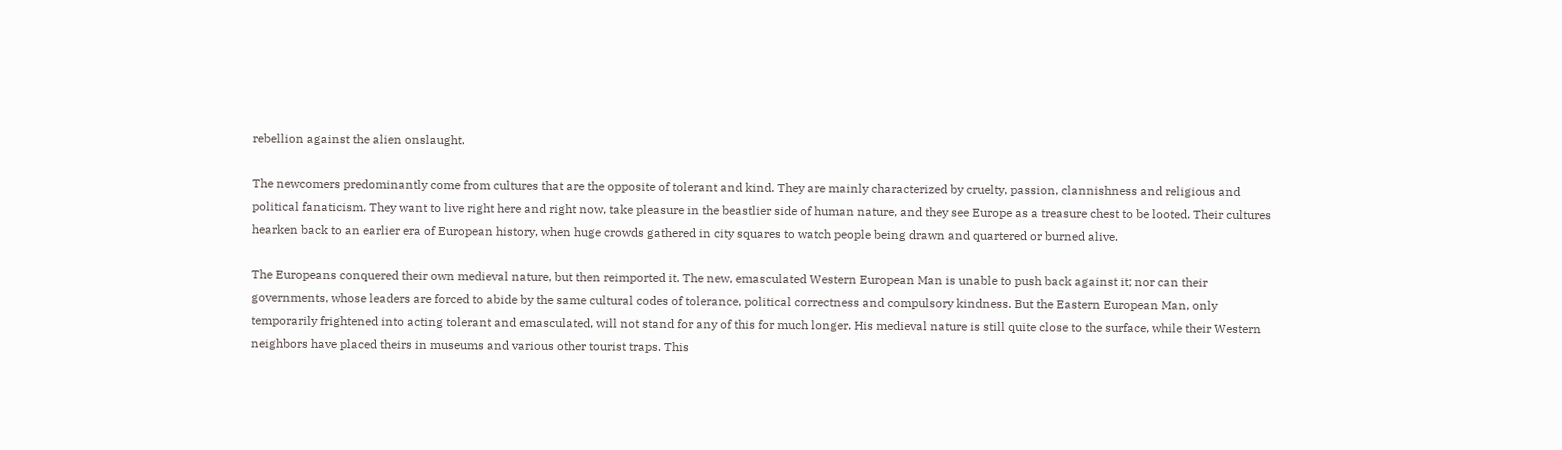rebellion against the alien onslaught.

The newcomers predominantly come from cultures that are the opposite of tolerant and kind. They are mainly characterized by cruelty, passion, clannishness and religious and political fanaticism. They want to live right here and right now, take pleasure in the beastlier side of human nature, and they see Europe as a treasure chest to be looted. Their cultures hearken back to an earlier era of European history, when huge crowds gathered in city squares to watch people being drawn and quartered or burned alive.

The Europeans conquered their own medieval nature, but then reimported it. The new, emasculated Western European Man is unable to push back against it; nor can their governments, whose leaders are forced to abide by the same cultural codes of tolerance, political correctness and compulsory kindness. But the Eastern European Man, only temporarily frightened into acting tolerant and emasculated, will not stand for any of this for much longer. His medieval nature is still quite close to the surface, while their Western neighbors have placed theirs in museums and various other tourist traps. This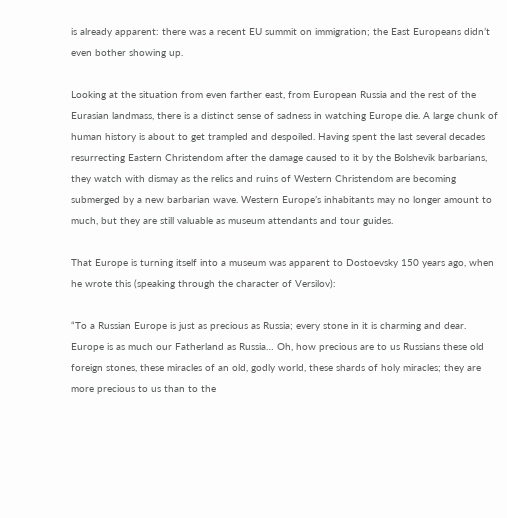is already apparent: there was a recent EU summit on immigration; the East Europeans didn’t even bother showing up.

Looking at the situation from even farther east, from European Russia and the rest of the Eurasian landmass, there is a distinct sense of sadness in watching Europe die. A large chunk of human history is about to get trampled and despoiled. Having spent the last several decades resurrecting Eastern Christendom after the damage caused to it by the Bolshevik barbarians, they watch with dismay as the relics and ruins of Western Christendom are becoming submerged by a new barbarian wave. Western Europe’s inhabitants may no longer amount to much, but they are still valuable as museum attendants and tour guides.

That Europe is turning itself into a museum was apparent to Dostoevsky 150 years ago, when he wrote this (speaking through the character of Versilov):

“To a Russian Europe is just as precious as Russia; every stone in it is charming and dear. Europe is as much our Fatherland as Russia… Oh, how precious are to us Russians these old foreign stones, these miracles of an old, godly world, these shards of holy miracles; they are more precious to us than to the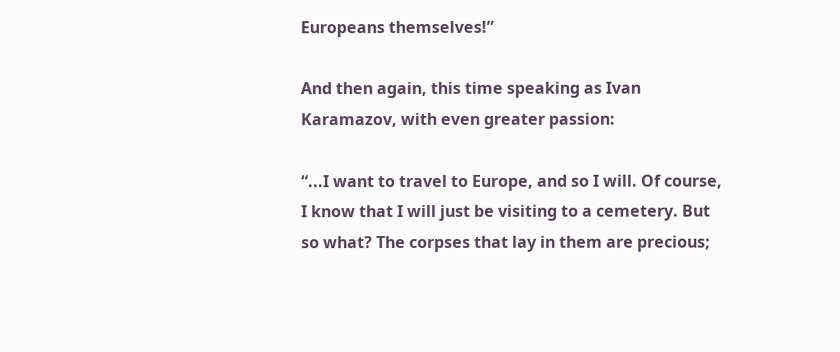Europeans themselves!”

And then again, this time speaking as Ivan Karamazov, with even greater passion:

“...I want to travel to Europe, and so I will. Of course, I know that I will just be visiting to a cemetery. But so what? The corpses that lay in them are precious;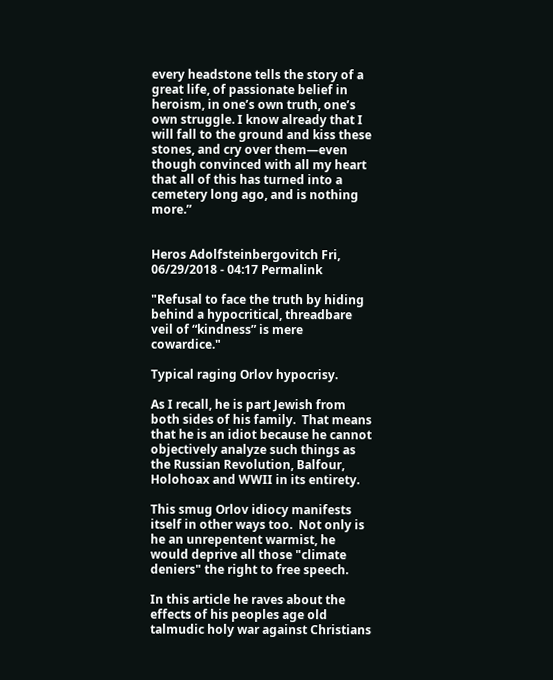every headstone tells the story of a great life, of passionate belief in heroism, in one’s own truth, one’s own struggle. I know already that I will fall to the ground and kiss these stones, and cry over them—even though convinced with all my heart that all of this has turned into a cemetery long ago, and is nothing more.”


Heros Adolfsteinbergovitch Fri, 06/29/2018 - 04:17 Permalink

"Refusal to face the truth by hiding behind a hypocritical, threadbare veil of “kindness” is mere cowardice."

Typical raging Orlov hypocrisy.

As I recall, he is part Jewish from both sides of his family.  That means that he is an idiot because he cannot objectively analyze such things as the Russian Revolution, Balfour, Holohoax and WWII in its entirety.

This smug Orlov idiocy manifests itself in other ways too.  Not only is he an unrepentent warmist, he would deprive all those "climate deniers" the right to free speech.

In this article he raves about the effects of his peoples age old talmudic holy war against Christians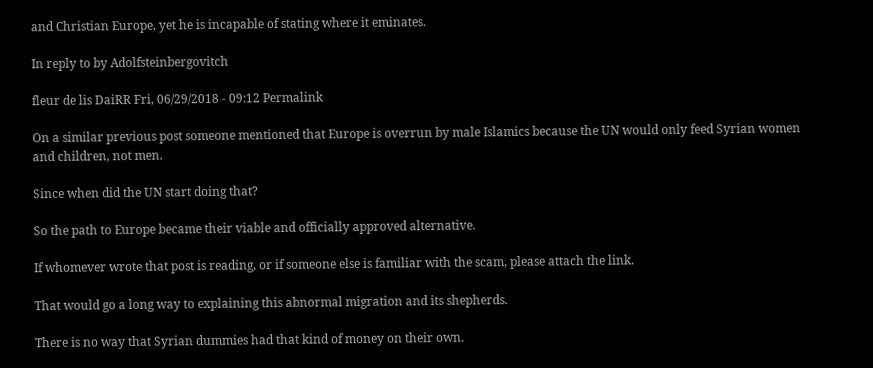and Christian Europe, yet he is incapable of stating where it eminates.

In reply to by Adolfsteinbergovitch

fleur de lis DaiRR Fri, 06/29/2018 - 09:12 Permalink

On a similar previous post someone mentioned that Europe is overrun by male Islamics because the UN would only feed Syrian women and children, not men.

Since when did the UN start doing that?

So the path to Europe became their viable and officially approved alternative.

If whomever wrote that post is reading, or if someone else is familiar with the scam, please attach the link.

That would go a long way to explaining this abnormal migration and its shepherds.

There is no way that Syrian dummies had that kind of money on their own.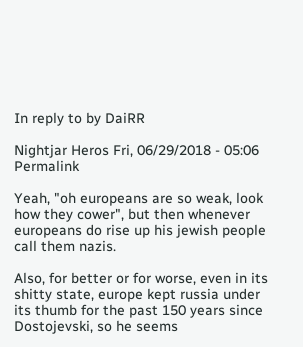In reply to by DaiRR

Nightjar Heros Fri, 06/29/2018 - 05:06 Permalink

Yeah, "oh europeans are so weak, look how they cower", but then whenever europeans do rise up his jewish people call them nazis.

Also, for better or for worse, even in its shitty state, europe kept russia under its thumb for the past 150 years since Dostojevski, so he seems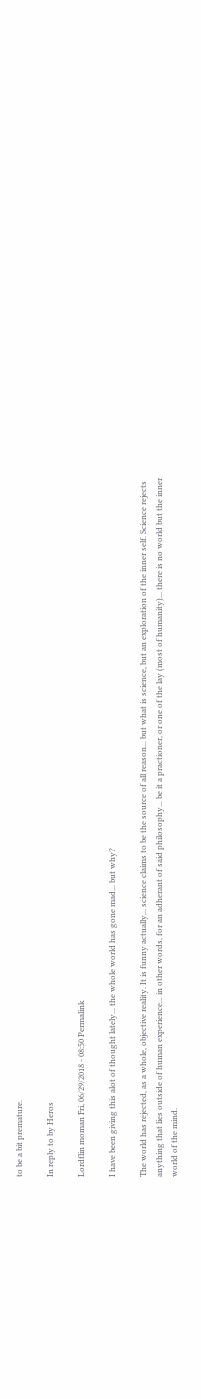to be a bit premature.

In reply to by Heros

Lordflin moman Fri, 06/29/2018 - 08:50 Permalink

I have been giving this alot of thought lately... the whole world has gone mad... but why?

The world has rejected, as a whole, objective reality. It is funny actually... science claims to be the source of all reason... but what is science, but an exploration of the inner self. Science rejects anything that lies outside of human experience... in other words, for an adherant of said philosophy... be it a practioner, or one of the lay (most of humanity)... there is no world but the inner world of the mind.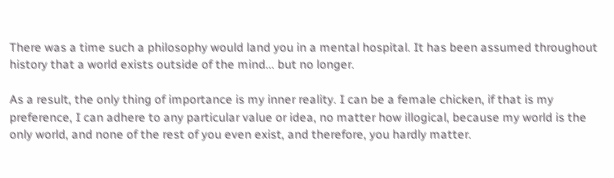There was a time such a philosophy would land you in a mental hospital. It has been assumed throughout history that a world exists outside of the mind... but no longer.

As a result, the only thing of importance is my inner reality. I can be a female chicken, if that is my preference, I can adhere to any particular value or idea, no matter how illogical, because my world is the only world, and none of the rest of you even exist, and therefore, you hardly matter.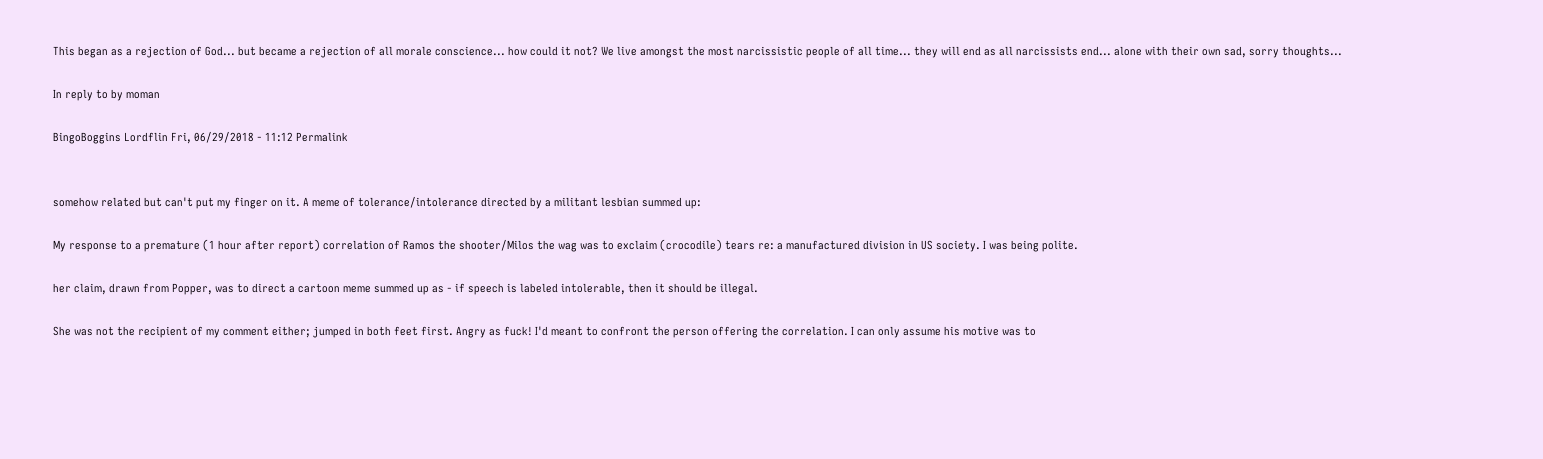This began as a rejection of God... but became a rejection of all morale conscience... how could it not? We live amongst the most narcissistic people of all time... they will end as all narcissists end... alone with their own sad, sorry thoughts...

In reply to by moman

BingoBoggins Lordflin Fri, 06/29/2018 - 11:12 Permalink


somehow related but can't put my finger on it. A meme of tolerance/intolerance directed by a militant lesbian summed up:

My response to a premature (1 hour after report) correlation of Ramos the shooter/Milos the wag was to exclaim (crocodile) tears re: a manufactured division in US society. I was being polite.

her claim, drawn from Popper, was to direct a cartoon meme summed up as - if speech is labeled intolerable, then it should be illegal.

She was not the recipient of my comment either; jumped in both feet first. Angry as fuck! I'd meant to confront the person offering the correlation. I can only assume his motive was to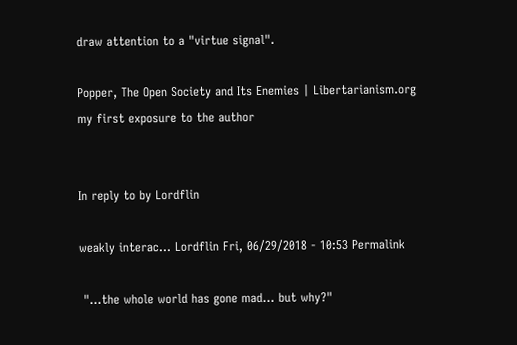draw attention to a "virtue signal".

Popper, The Open Society and Its Enemies | Libertarianism.org  my first exposure to the author


In reply to by Lordflin

weakly interac… Lordflin Fri, 06/29/2018 - 10:53 Permalink

 "...the whole world has gone mad... but why?"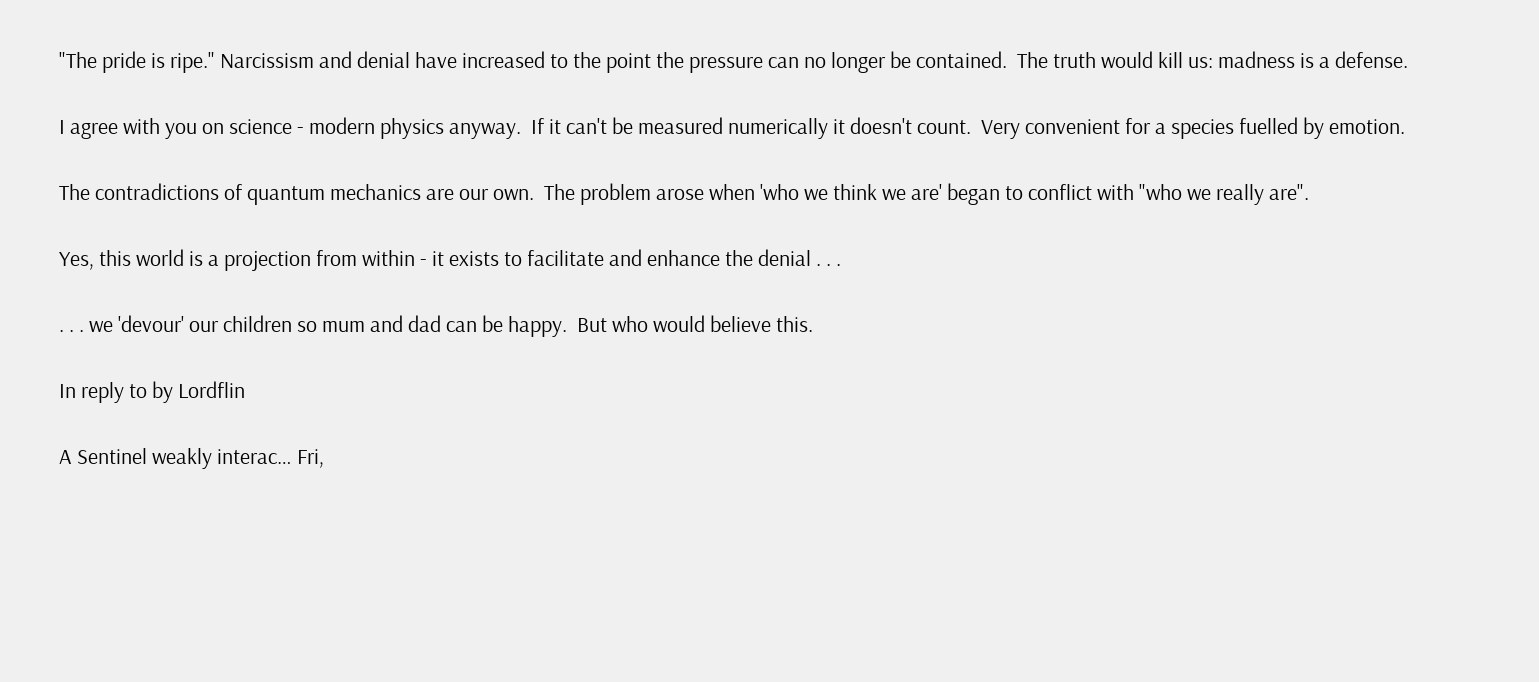"The pride is ripe." Narcissism and denial have increased to the point the pressure can no longer be contained.  The truth would kill us: madness is a defense.

I agree with you on science - modern physics anyway.  If it can't be measured numerically it doesn't count.  Very convenient for a species fuelled by emotion.

The contradictions of quantum mechanics are our own.  The problem arose when 'who we think we are' began to conflict with "who we really are".

Yes, this world is a projection from within - it exists to facilitate and enhance the denial . . .

. . . we 'devour' our children so mum and dad can be happy.  But who would believe this.

In reply to by Lordflin

A Sentinel weakly interac… Fri,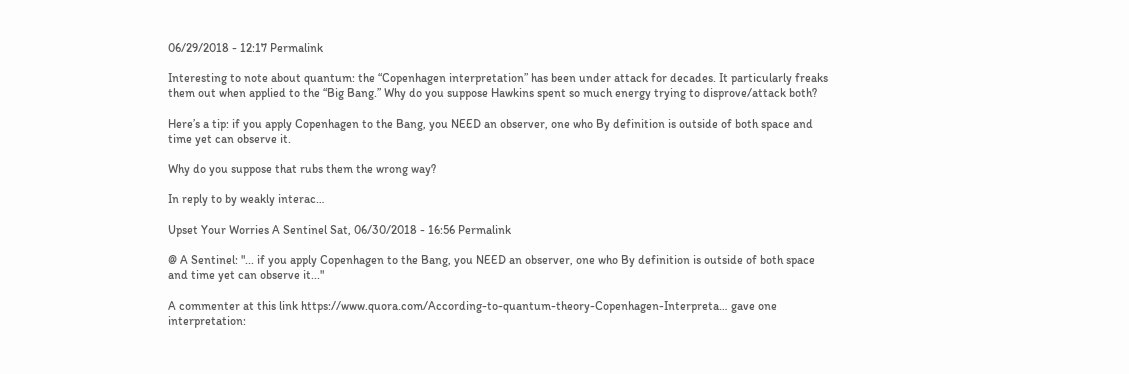06/29/2018 - 12:17 Permalink

Interesting to note about quantum: the “Copenhagen interpretation” has been under attack for decades. It particularly freaks them out when applied to the “Big Bang.” Why do you suppose Hawkins spent so much energy trying to disprove/attack both?

Here’s a tip: if you apply Copenhagen to the Bang, you NEED an observer, one who By definition is outside of both space and time yet can observe it.

Why do you suppose that rubs them the wrong way?

In reply to by weakly interac…

Upset Your Worries A Sentinel Sat, 06/30/2018 - 16:56 Permalink

@ A Sentinel: "... if you apply Copenhagen to the Bang, you NEED an observer, one who By definition is outside of both space and time yet can observe it..."

A commenter at this link https://www.quora.com/According-to-quantum-theory-Copenhagen-Interpreta… gave one interpretation: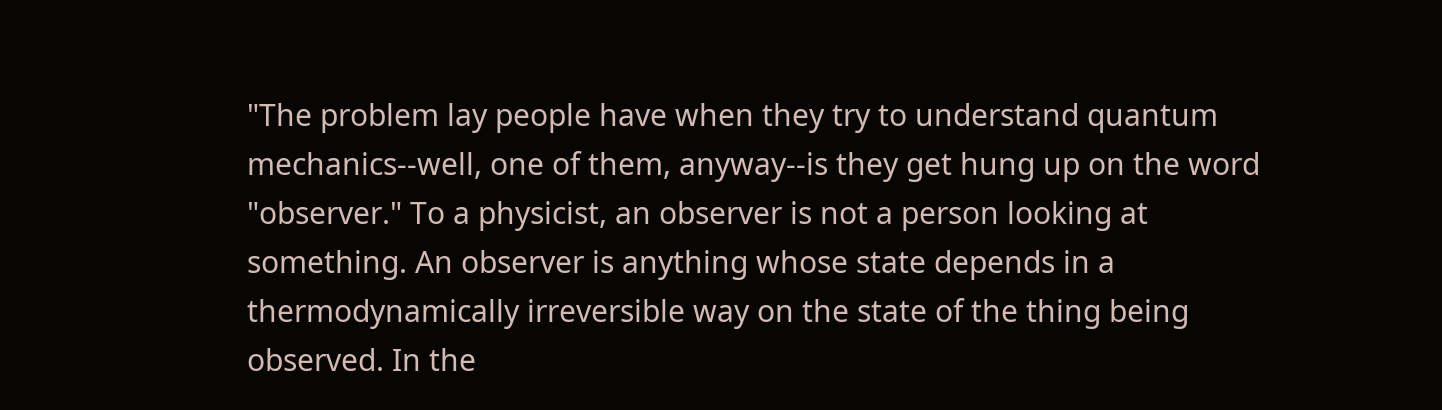"The problem lay people have when they try to understand quantum mechanics--well, one of them, anyway--is they get hung up on the word "observer." To a physicist, an observer is not a person looking at something. An observer is anything whose state depends in a thermodynamically irreversible way on the state of the thing being observed. In the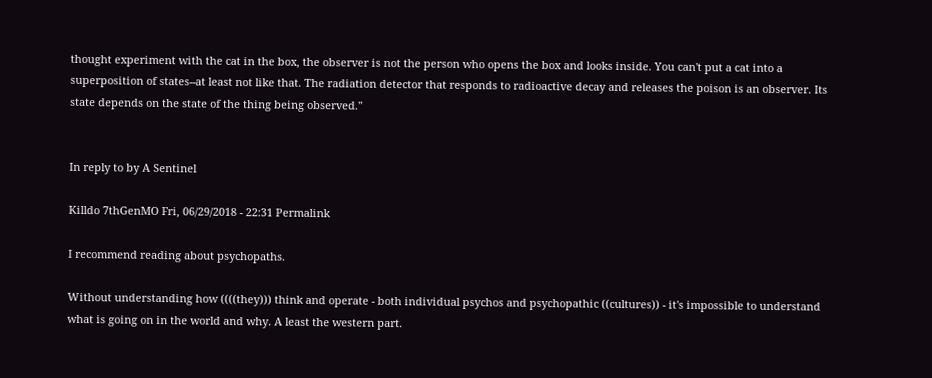thought experiment with the cat in the box, the observer is not the person who opens the box and looks inside. You can't put a cat into a superposition of states--at least not like that. The radiation detector that responds to radioactive decay and releases the poison is an observer. Its state depends on the state of the thing being observed."


In reply to by A Sentinel

Killdo 7thGenMO Fri, 06/29/2018 - 22:31 Permalink

I recommend reading about psychopaths.

Without understanding how ((((they))) think and operate - both individual psychos and psychopathic ((cultures)) - it's impossible to understand  what is going on in the world and why. A least the western part.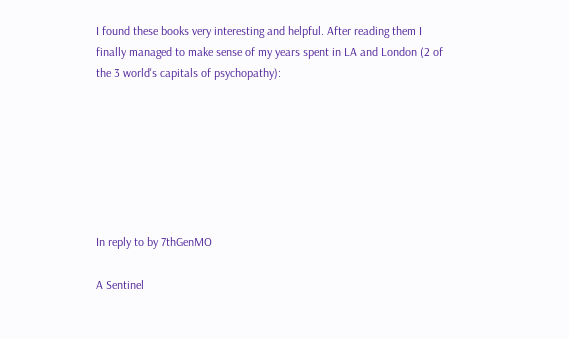I found these books very interesting and helpful. After reading them I finally managed to make sense of my years spent in LA and London (2 of the 3 world's capitals of psychopathy):







In reply to by 7thGenMO

A Sentinel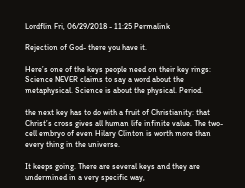Lordflin Fri, 06/29/2018 - 11:25 Permalink

Rejection of God- there you have it.

Here’s one of the keys people need on their key rings: Science NEVER claims to say a word about the metaphysical. Science is about the physical. Period.

the next key has to do with a fruit of Christianity: that Christ’s cross gives all human life infinite value. The two-cell embryo of even Hilary Clinton is worth more than every thing in the universe.

It keeps going. There are several keys and they are undermined in a very specific way,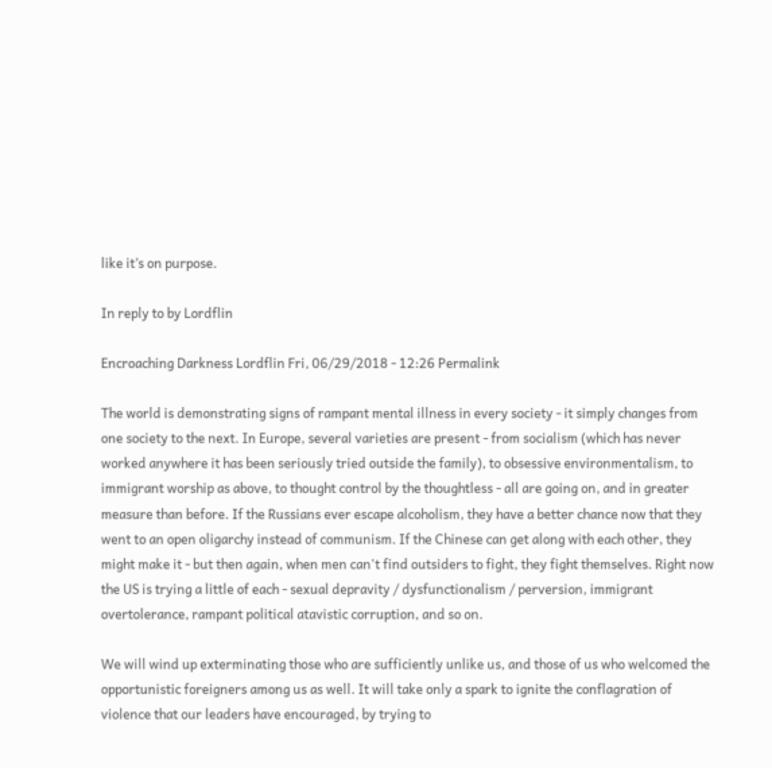like it’s on purpose.

In reply to by Lordflin

Encroaching Darkness Lordflin Fri, 06/29/2018 - 12:26 Permalink

The world is demonstrating signs of rampant mental illness in every society - it simply changes from one society to the next. In Europe, several varieties are present - from socialism (which has never worked anywhere it has been seriously tried outside the family), to obsessive environmentalism, to immigrant worship as above, to thought control by the thoughtless - all are going on, and in greater measure than before. If the Russians ever escape alcoholism, they have a better chance now that they went to an open oligarchy instead of communism. If the Chinese can get along with each other, they might make it - but then again, when men can't find outsiders to fight, they fight themselves. Right now the US is trying a little of each - sexual depravity / dysfunctionalism / perversion, immigrant overtolerance, rampant political atavistic corruption, and so on.

We will wind up exterminating those who are sufficiently unlike us, and those of us who welcomed the opportunistic foreigners among us as well. It will take only a spark to ignite the conflagration of violence that our leaders have encouraged, by trying to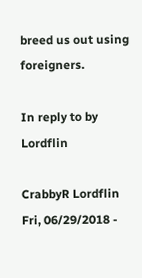breed us out using foreigners.

In reply to by Lordflin

CrabbyR Lordflin Fri, 06/29/2018 -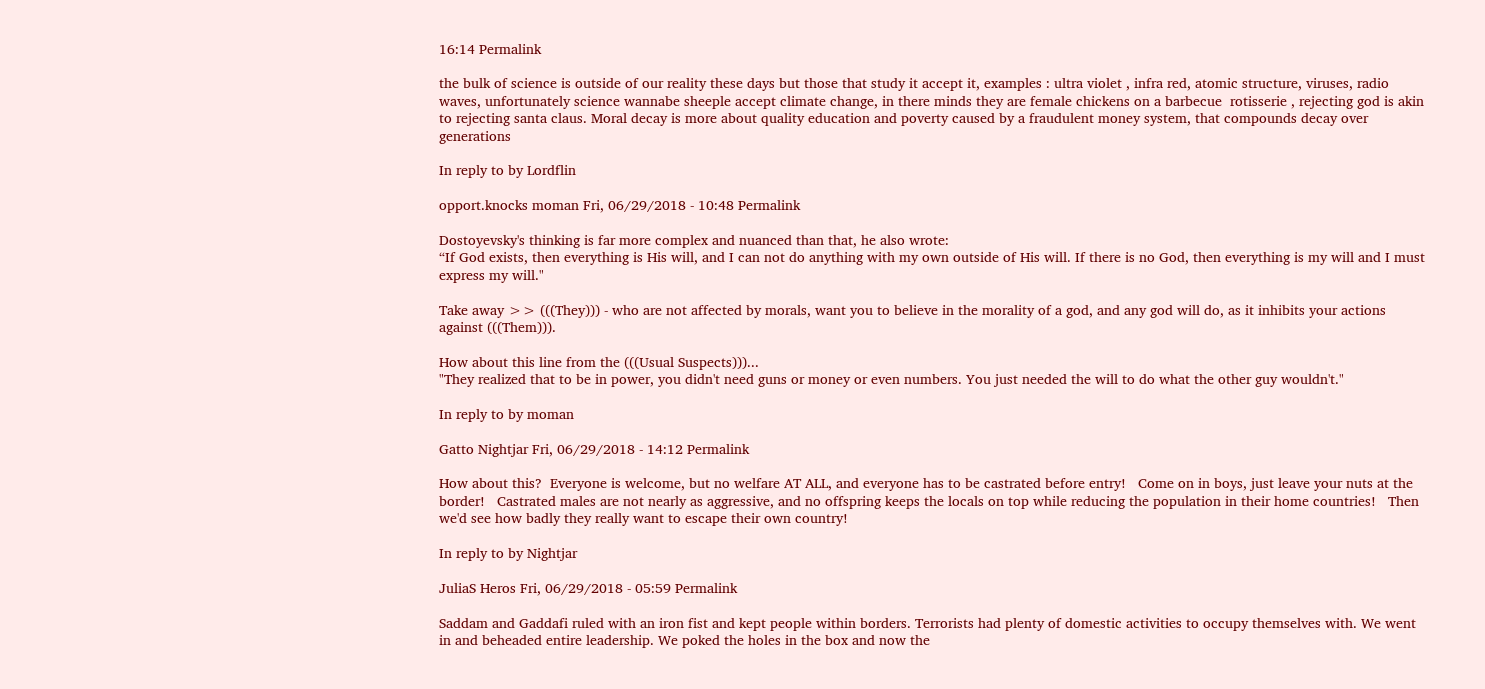16:14 Permalink

the bulk of science is outside of our reality these days but those that study it accept it, examples : ultra violet , infra red, atomic structure, viruses, radio waves, unfortunately science wannabe sheeple accept climate change, in there minds they are female chickens on a barbecue  rotisserie , rejecting god is akin to rejecting santa claus. Moral decay is more about quality education and poverty caused by a fraudulent money system, that compounds decay over generations

In reply to by Lordflin

opport.knocks moman Fri, 06/29/2018 - 10:48 Permalink

Dostoyevsky's thinking is far more complex and nuanced than that, he also wrote:
“If God exists, then everything is His will, and I can not do anything with my own outside of His will. If there is no God, then everything is my will and I must express my will."

Take away >> (((They))) - who are not affected by morals, want you to believe in the morality of a god, and any god will do, as it inhibits your actions against (((Them))).

How about this line from the (((Usual Suspects)))...
"They realized that to be in power, you didn't need guns or money or even numbers. You just needed the will to do what the other guy wouldn't."

In reply to by moman

Gatto Nightjar Fri, 06/29/2018 - 14:12 Permalink

How about this?  Everyone is welcome, but no welfare AT ALL, and everyone has to be castrated before entry!   Come on in boys, just leave your nuts at the border!   Castrated males are not nearly as aggressive, and no offspring keeps the locals on top while reducing the population in their home countries!   Then we'd see how badly they really want to escape their own country!

In reply to by Nightjar

JuliaS Heros Fri, 06/29/2018 - 05:59 Permalink

Saddam and Gaddafi ruled with an iron fist and kept people within borders. Terrorists had plenty of domestic activities to occupy themselves with. We went in and beheaded entire leadership. We poked the holes in the box and now the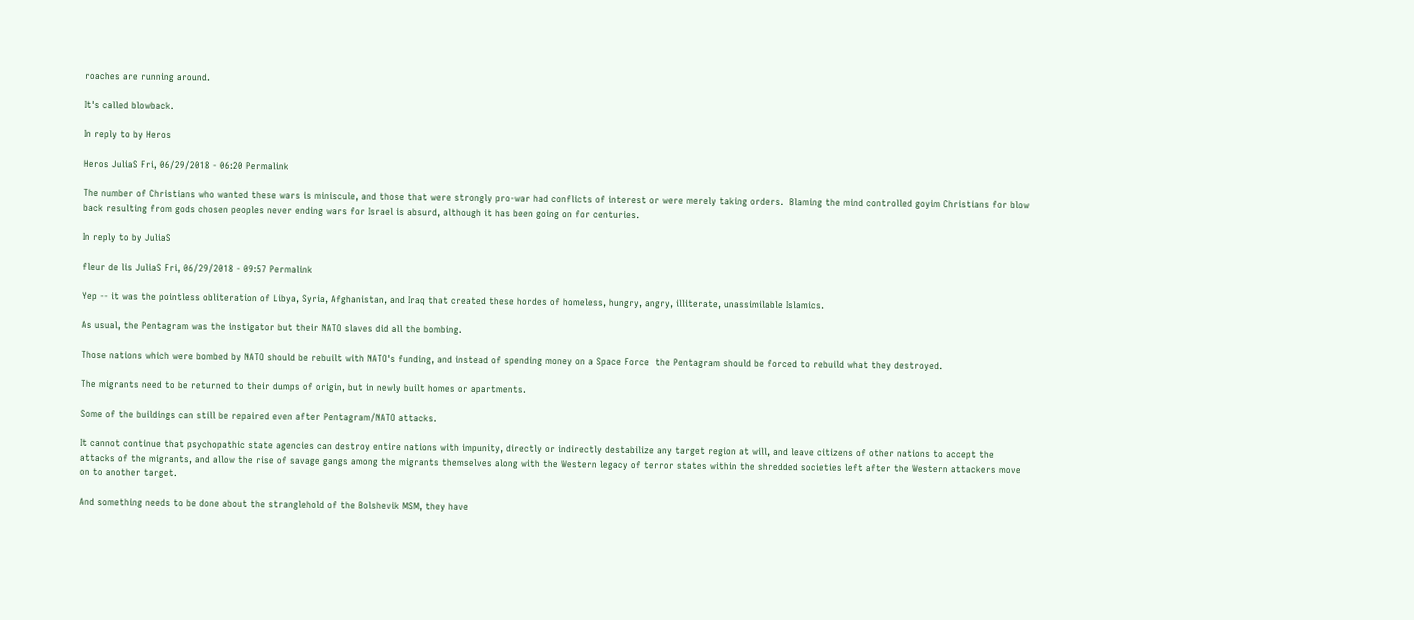roaches are running around.

It's called blowback.

In reply to by Heros

Heros JuliaS Fri, 06/29/2018 - 06:20 Permalink

The number of Christians who wanted these wars is miniscule, and those that were strongly pro-war had conflicts of interest or were merely taking orders.  Blaming the mind controlled goyim Christians for blow back resulting from gods chosen peoples never ending wars for Israel is absurd, although it has been going on for centuries.

In reply to by JuliaS

fleur de lis JuliaS Fri, 06/29/2018 - 09:57 Permalink

Yep -- it was the pointless obliteration of Libya, Syria, Afghanistan, and Iraq that created these hordes of homeless, hungry, angry, illiterate, unassimilable Islamics.

As usual, the Pentagram was the instigator but their NATO slaves did all the bombing.

Those nations which were bombed by NATO should be rebuilt with NATO's funding, and instead of spending money on a Space Force  the Pentagram should be forced to rebuild what they destroyed.

The migrants need to be returned to their dumps of origin, but in newly built homes or apartments.

Some of the buildings can still be repaired even after Pentagram/NATO attacks.

It cannot continue that psychopathic state agencies can destroy entire nations with impunity, directly or indirectly destabilize any target region at will, and leave citizens of other nations to accept the attacks of the migrants, and allow the rise of savage gangs among the migrants themselves along with the Western legacy of terror states within the shredded societies left after the Western attackers move on to another target.

And something needs to be done about the stranglehold of the Bolshevik MSM, they have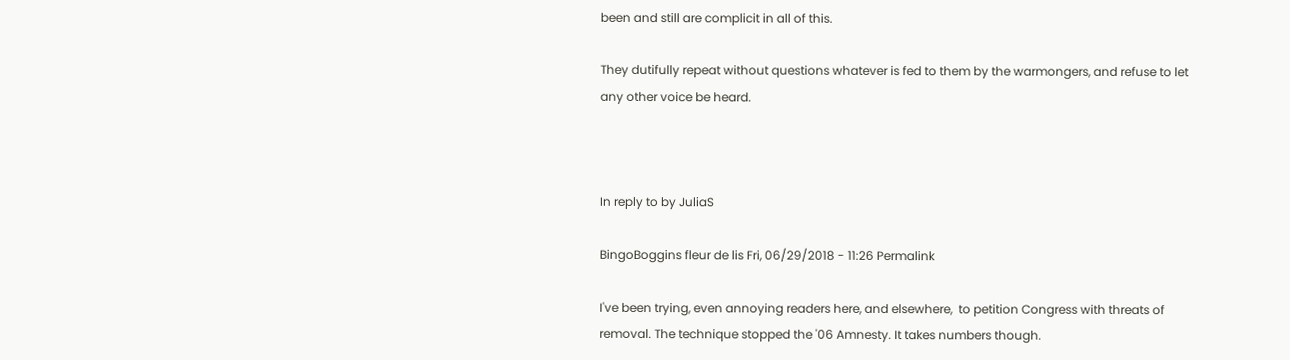been and still are complicit in all of this.

They dutifully repeat without questions whatever is fed to them by the warmongers, and refuse to let any other voice be heard.



In reply to by JuliaS

BingoBoggins fleur de lis Fri, 06/29/2018 - 11:26 Permalink

I've been trying, even annoying readers here, and elsewhere,  to petition Congress with threats of removal. The technique stopped the '06 Amnesty. It takes numbers though.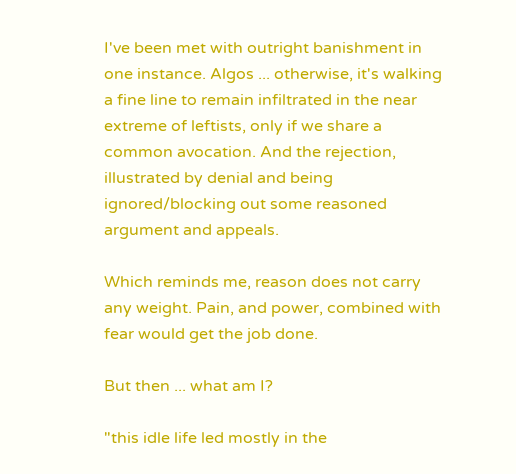I've been met with outright banishment in one instance. Algos ... otherwise, it's walking a fine line to remain infiltrated in the near extreme of leftists, only if we share a common avocation. And the rejection, illustrated by denial and being ignored/blocking out some reasoned argument and appeals.

Which reminds me, reason does not carry any weight. Pain, and power, combined with fear would get the job done.

But then ... what am I?

"this idle life led mostly in the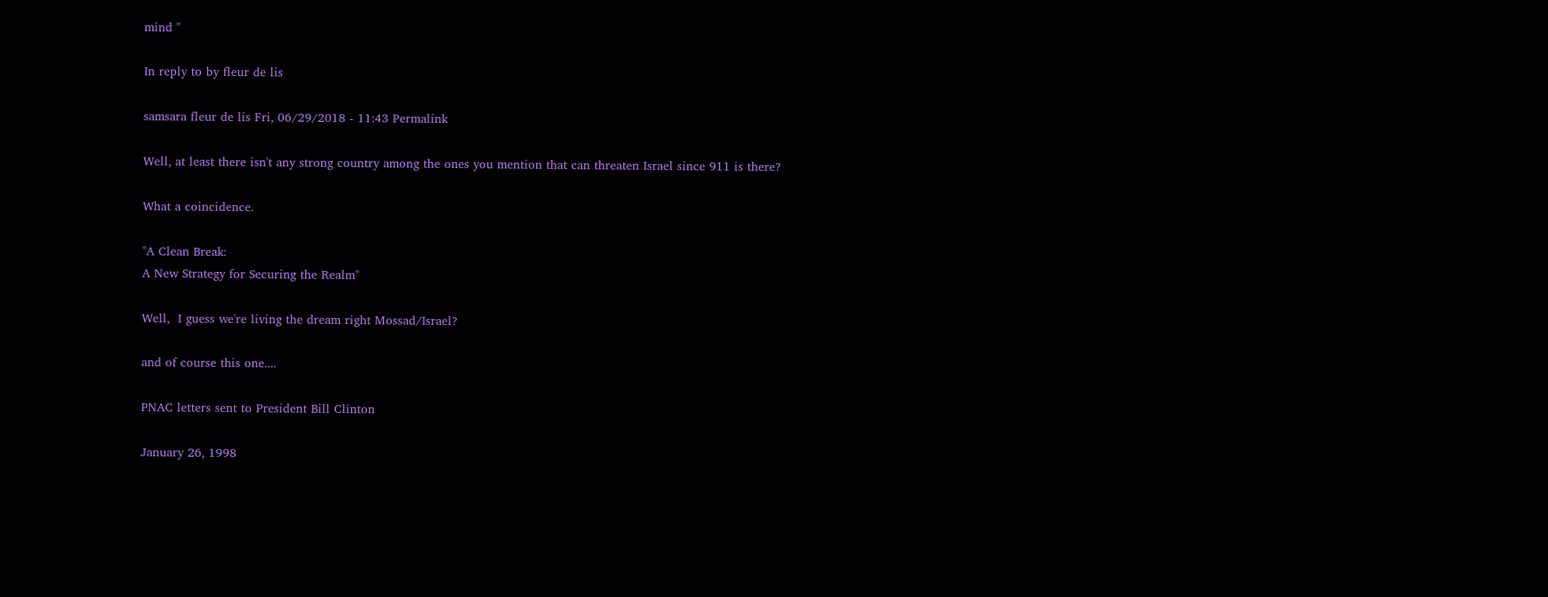mind "

In reply to by fleur de lis

samsara fleur de lis Fri, 06/29/2018 - 11:43 Permalink

Well, at least there isn't any strong country among the ones you mention that can threaten Israel since 911 is there?

What a coincidence.

"A Clean Break:
A New Strategy for Securing the Realm"

Well,  I guess we're living the dream right Mossad/Israel?

and of course this one....

PNAC letters sent to President Bill Clinton

January 26, 1998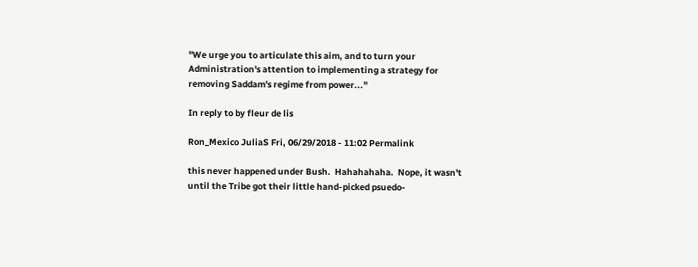"We urge you to articulate this aim, and to turn your Administration's attention to implementing a strategy for removing Saddam's regime from power..."

In reply to by fleur de lis

Ron_Mexico JuliaS Fri, 06/29/2018 - 11:02 Permalink

this never happened under Bush.  Hahahahaha.  Nope, it wasn't until the Tribe got their little hand-picked psuedo-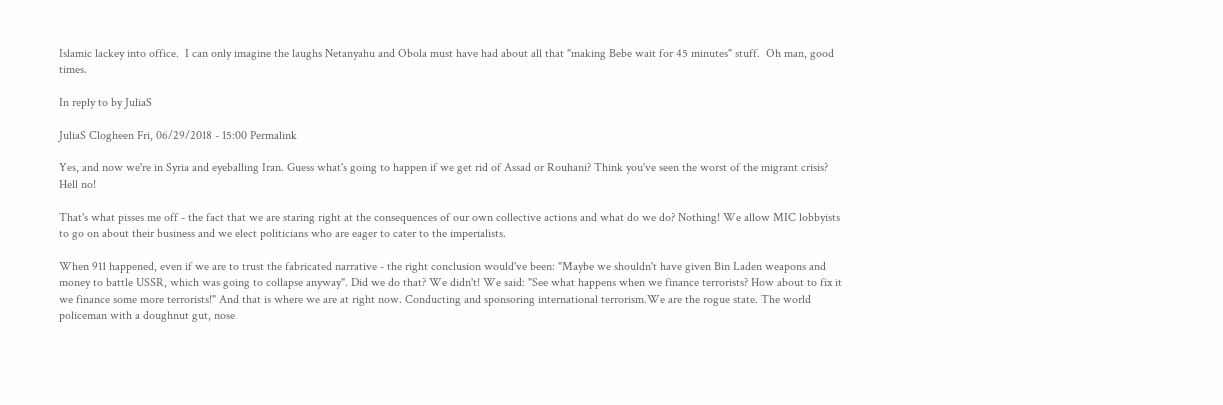Islamic lackey into office.  I can only imagine the laughs Netanyahu and Obola must have had about all that "making Bebe wait for 45 minutes" stuff.  Oh man, good times.

In reply to by JuliaS

JuliaS Clogheen Fri, 06/29/2018 - 15:00 Permalink

Yes, and now we're in Syria and eyeballing Iran. Guess what's going to happen if we get rid of Assad or Rouhani? Think you've seen the worst of the migrant crisis? Hell no!

That's what pisses me off - the fact that we are staring right at the consequences of our own collective actions and what do we do? Nothing! We allow MIC lobbyists to go on about their business and we elect politicians who are eager to cater to the imperialists.

When 911 happened, even if we are to trust the fabricated narrative - the right conclusion would've been: "Maybe we shouldn't have given Bin Laden weapons and money to battle USSR, which was going to collapse anyway". Did we do that? We didn't! We said: "See what happens when we finance terrorists? How about to fix it we finance some more terrorists!" And that is where we are at right now. Conducting and sponsoring international terrorism.We are the rogue state. The world policeman with a doughnut gut, nose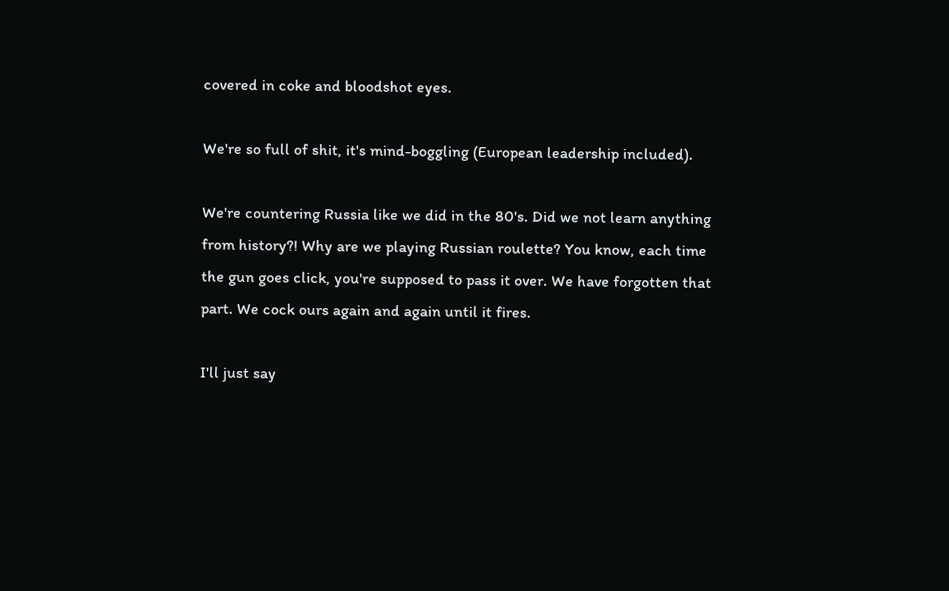covered in coke and bloodshot eyes.

We're so full of shit, it's mind-boggling (European leadership included).

We're countering Russia like we did in the 80's. Did we not learn anything from history?! Why are we playing Russian roulette? You know, each time the gun goes click, you're supposed to pass it over. We have forgotten that part. We cock ours again and again until it fires.

I'll just say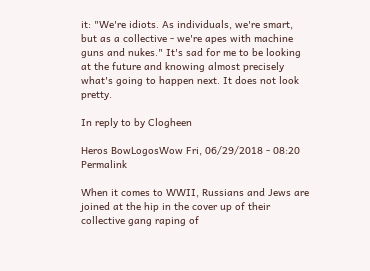it: "We're idiots. As individuals, we're smart, but as a collective - we're apes with machine guns and nukes." It's sad for me to be looking at the future and knowing almost precisely what's going to happen next. It does not look pretty.

In reply to by Clogheen

Heros BowLogosWow Fri, 06/29/2018 - 08:20 Permalink

When it comes to WWII, Russians and Jews are joined at the hip in the cover up of their collective gang raping of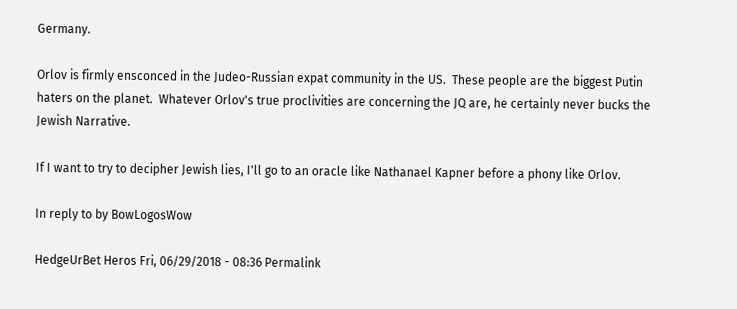Germany.

Orlov is firmly ensconced in the Judeo-Russian expat community in the US.  These people are the biggest Putin haters on the planet.  Whatever Orlov's true proclivities are concerning the JQ are, he certainly never bucks the Jewish Narrative.

If I want to try to decipher Jewish lies, I'll go to an oracle like Nathanael Kapner before a phony like Orlov.

In reply to by BowLogosWow

HedgeUrBet Heros Fri, 06/29/2018 - 08:36 Permalink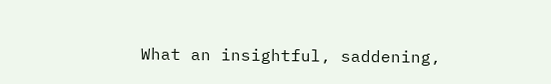What an insightful, saddening,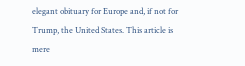elegant obituary for Europe and, if not for Trump, the United States. This article is mere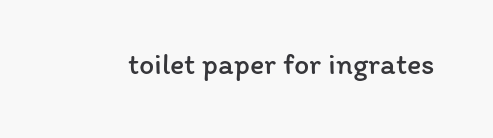toilet paper for ingrates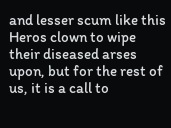and lesser scum like this Heros clown to wipe their diseased arses upon, but for the rest of us, it is a call to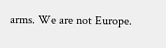arms. We are not Europe.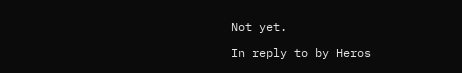Not yet.

In reply to by Heros